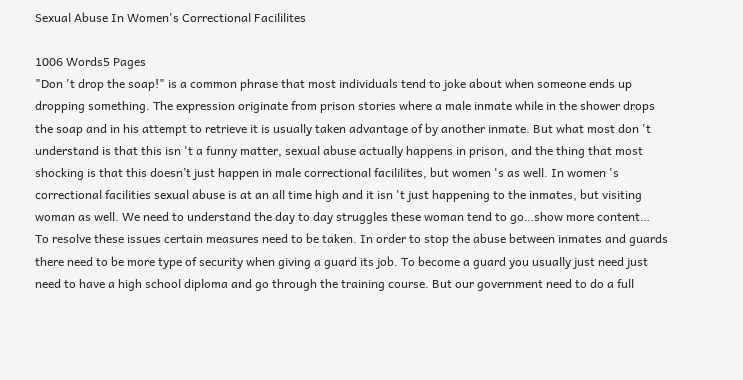Sexual Abuse In Women's Correctional Facililites

1006 Words5 Pages
"Don 't drop the soap!" is a common phrase that most individuals tend to joke about when someone ends up dropping something. The expression originate from prison stories where a male inmate while in the shower drops the soap and in his attempt to retrieve it is usually taken advantage of by another inmate. But what most don 't understand is that this isn 't a funny matter, sexual abuse actually happens in prison, and the thing that most shocking is that this doesn’t just happen in male correctional facililites, but women 's as well. In women 's correctional facilities sexual abuse is at an all time high and it isn 't just happening to the inmates, but visiting woman as well. We need to understand the day to day struggles these woman tend to go…show more content…
To resolve these issues certain measures need to be taken. In order to stop the abuse between inmates and guards there need to be more type of security when giving a guard its job. To become a guard you usually just need just need to have a high school diploma and go through the training course. But our government need to do a full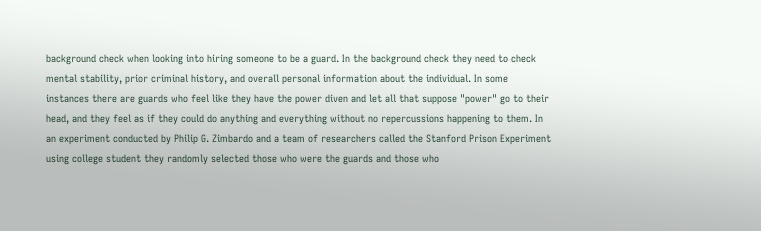background check when looking into hiring someone to be a guard. In the background check they need to check mental stability, prior criminal history, and overall personal information about the individual. In some instances there are guards who feel like they have the power diven and let all that suppose "power" go to their head, and they feel as if they could do anything and everything without no repercussions happening to them. In an experiment conducted by Philip G. Zimbardo and a team of researchers called the Stanford Prison Experiment using college student they randomly selected those who were the guards and those who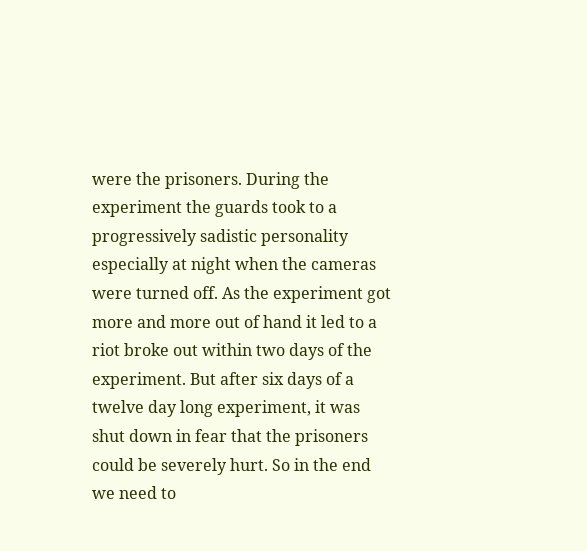were the prisoners. During the experiment the guards took to a progressively sadistic personality especially at night when the cameras were turned off. As the experiment got more and more out of hand it led to a riot broke out within two days of the experiment. But after six days of a twelve day long experiment, it was shut down in fear that the prisoners could be severely hurt. So in the end we need to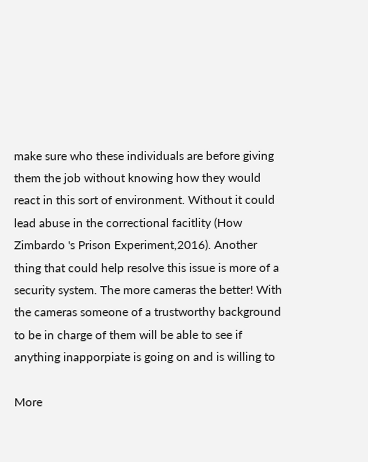make sure who these individuals are before giving them the job without knowing how they would react in this sort of environment. Without it could lead abuse in the correctional facitlity (How Zimbardo 's Prison Experiment,2016). Another thing that could help resolve this issue is more of a security system. The more cameras the better! With the cameras someone of a trustworthy background to be in charge of them will be able to see if anything inapporpiate is going on and is willing to

More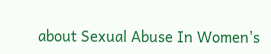about Sexual Abuse In Women's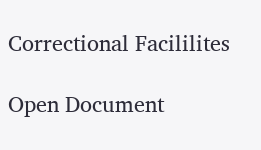Correctional Facililites

Open Document